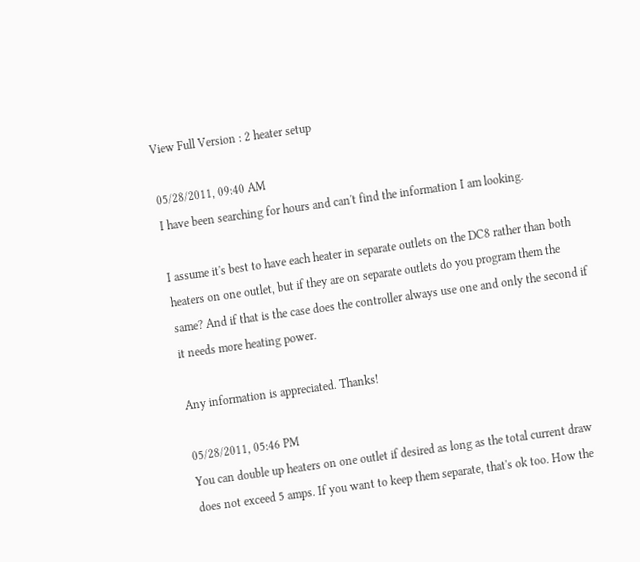View Full Version : 2 heater setup

05/28/2011, 09:40 AM
I have been searching for hours and can't find the information I am looking.

I assume it's best to have each heater in separate outlets on the DC8 rather than both heaters on one outlet, but if they are on separate outlets do you program them the same? And if that is the case does the controller always use one and only the second if it needs more heating power.

Any information is appreciated. Thanks!

05/28/2011, 05:46 PM
You can double up heaters on one outlet if desired as long as the total current draw does not exceed 5 amps. If you want to keep them separate, that's ok too. How the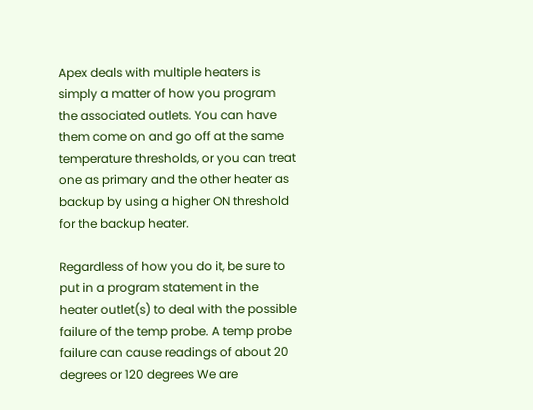Apex deals with multiple heaters is simply a matter of how you program the associated outlets. You can have them come on and go off at the same temperature thresholds, or you can treat one as primary and the other heater as backup by using a higher ON threshold for the backup heater.

Regardless of how you do it, be sure to put in a program statement in the heater outlet(s) to deal with the possible failure of the temp probe. A temp probe failure can cause readings of about 20 degrees or 120 degrees We are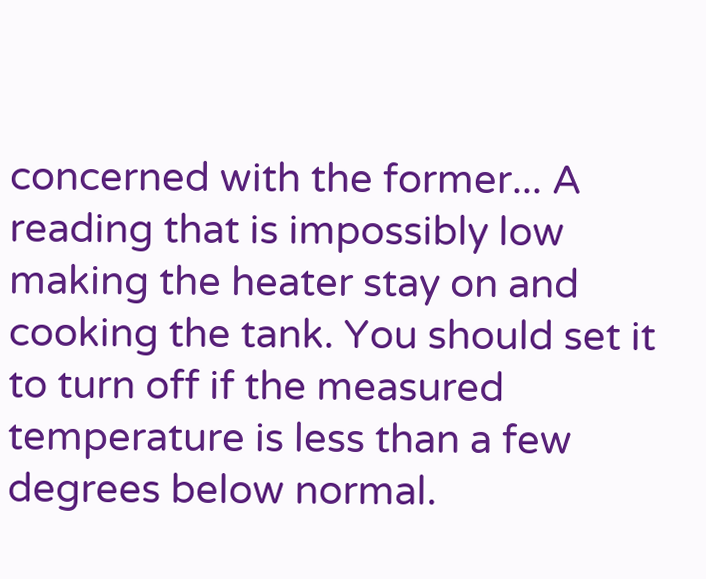concerned with the former... A reading that is impossibly low making the heater stay on and cooking the tank. You should set it to turn off if the measured temperature is less than a few degrees below normal.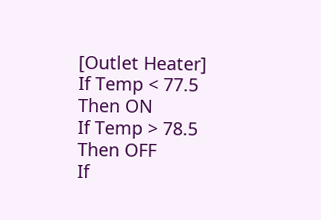[Outlet Heater]
If Temp < 77.5 Then ON
If Temp > 78.5 Then OFF
If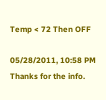Temp < 72 Then OFF

05/28/2011, 10:58 PM
Thanks for the info.